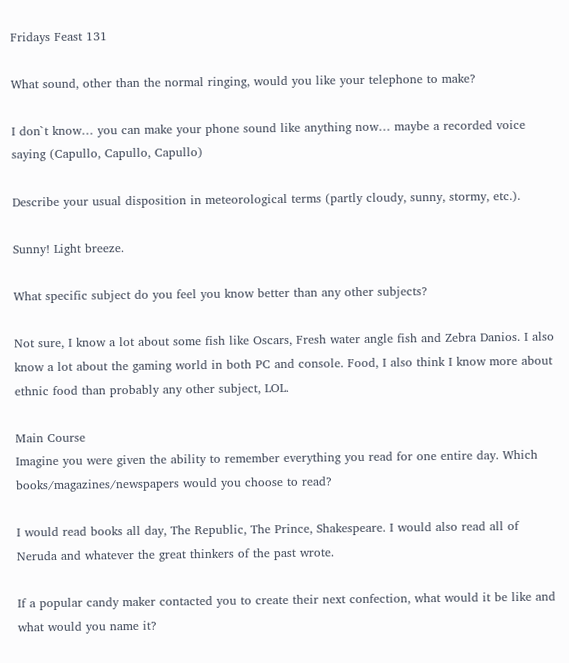Fridays Feast 131

What sound, other than the normal ringing, would you like your telephone to make?

I don`t know… you can make your phone sound like anything now… maybe a recorded voice saying (Capullo, Capullo, Capullo)

Describe your usual disposition in meteorological terms (partly cloudy, sunny, stormy, etc.).

Sunny! Light breeze.

What specific subject do you feel you know better than any other subjects?

Not sure, I know a lot about some fish like Oscars, Fresh water angle fish and Zebra Danios. I also know a lot about the gaming world in both PC and console. Food, I also think I know more about ethnic food than probably any other subject, LOL.

Main Course
Imagine you were given the ability to remember everything you read for one entire day. Which books/magazines/newspapers would you choose to read?

I would read books all day, The Republic, The Prince, Shakespeare. I would also read all of Neruda and whatever the great thinkers of the past wrote.

If a popular candy maker contacted you to create their next confection, what would it be like and what would you name it?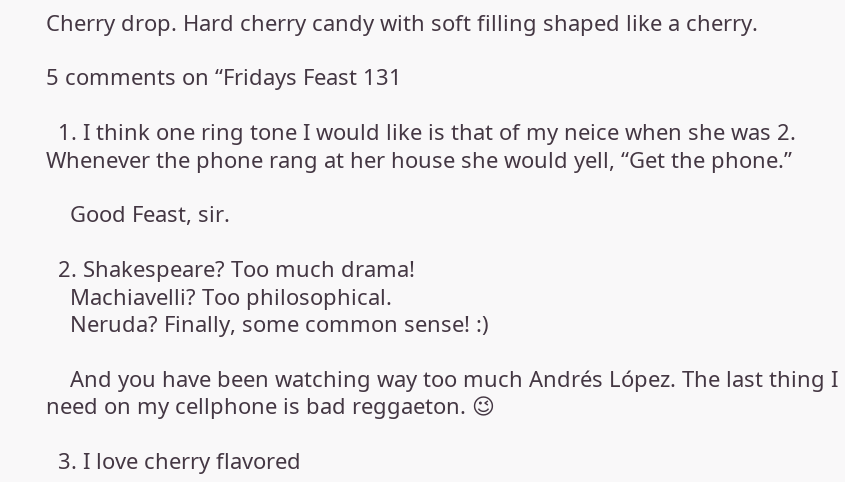Cherry drop. Hard cherry candy with soft filling shaped like a cherry.

5 comments on “Fridays Feast 131

  1. I think one ring tone I would like is that of my neice when she was 2. Whenever the phone rang at her house she would yell, “Get the phone.”

    Good Feast, sir.

  2. Shakespeare? Too much drama!
    Machiavelli? Too philosophical.
    Neruda? Finally, some common sense! :)

    And you have been watching way too much Andrés López. The last thing I need on my cellphone is bad reggaeton. 😉

  3. I love cherry flavored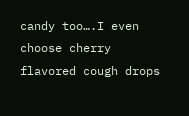candy too….I even choose cherry flavored cough drops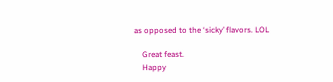as opposed to the ‘sicky’ flavors. LOL

    Great feast.
    Happy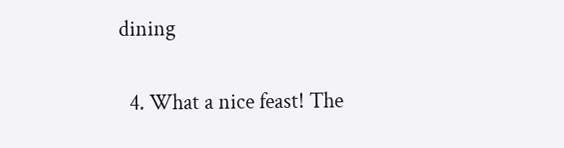dining

  4. What a nice feast! The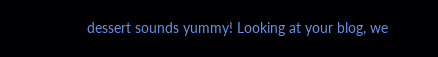dessert sounds yummy! Looking at your blog, we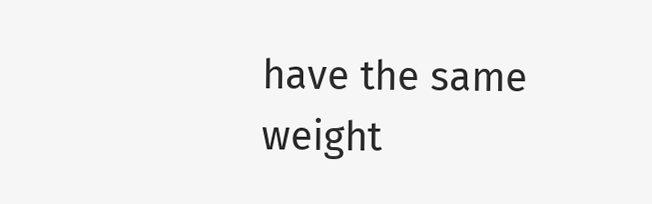have the same weight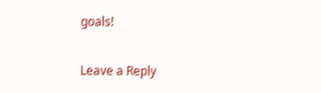goals!

Leave a Reply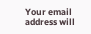Your email address will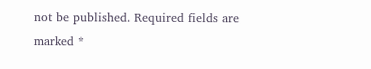not be published. Required fields are marked *